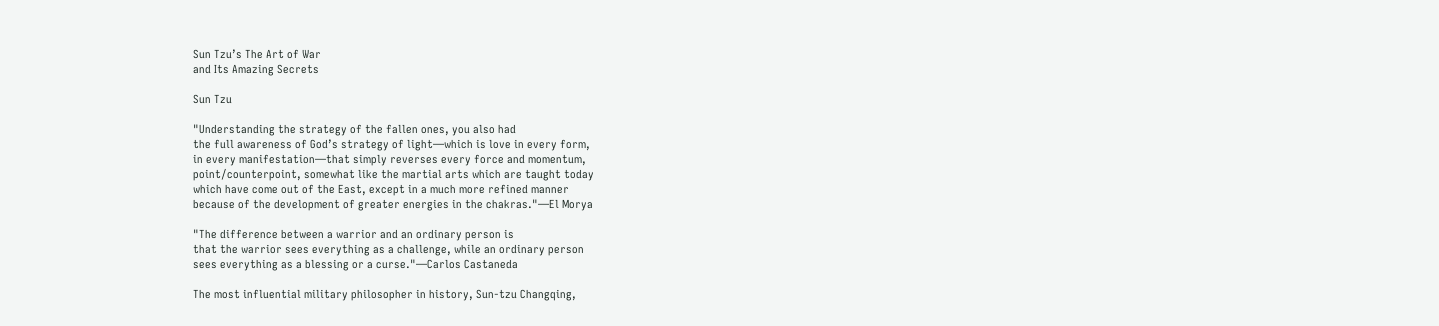Sun Tzu’s The Art of War
and Its Amazing Secrets

Sun Tzu

"Understanding the strategy of the fallen ones, you also had
the full awareness of God’s strategy of light—which is love in every form,
in every manifestation—that simply reverses every force and momentum,
point/counterpoint, somewhat like the martial arts which are taught today
which have come out of the East, except in a much more refined manner
because of the development of greater energies in the chakras."—El Morya

"The difference between a warrior and an ordinary person is
that the warrior sees everything as a challenge, while an ordinary person
sees everything as a blessing or a curse."—Carlos Castaneda

The most influential military philosopher in history, Sun-tzu Changqing,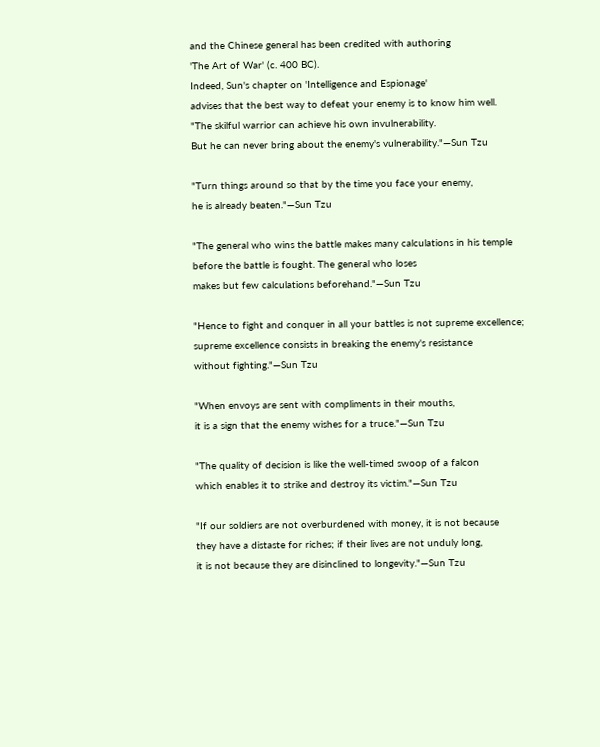and the Chinese general has been credited with authoring
'The Art of War' (c. 400 BC).
Indeed, Sun's chapter on 'Intelligence and Espionage'
advises that the best way to defeat your enemy is to know him well.
"The skilful warrior can achieve his own invulnerability.
But he can never bring about the enemy's vulnerability."—Sun Tzu

"Turn things around so that by the time you face your enemy,
he is already beaten."—Sun Tzu

"The general who wins the battle makes many calculations in his temple
before the battle is fought. The general who loses
makes but few calculations beforehand."—Sun Tzu

"Hence to fight and conquer in all your battles is not supreme excellence;
supreme excellence consists in breaking the enemy's resistance
without fighting."—Sun Tzu

"When envoys are sent with compliments in their mouths,
it is a sign that the enemy wishes for a truce."—Sun Tzu

"The quality of decision is like the well-timed swoop of a falcon
which enables it to strike and destroy its victim."—Sun Tzu

"If our soldiers are not overburdened with money, it is not because
they have a distaste for riches; if their lives are not unduly long,
it is not because they are disinclined to longevity."—Sun Tzu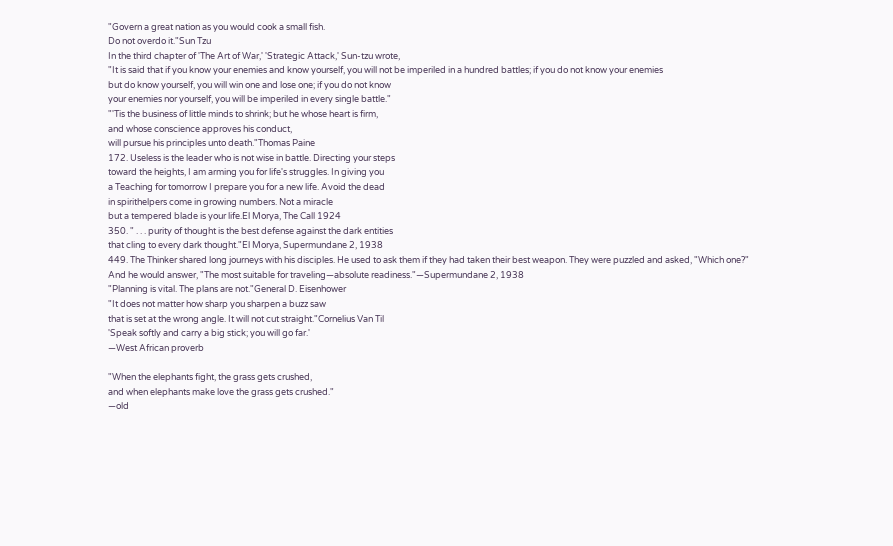"Govern a great nation as you would cook a small fish.
Do not overdo it."Sun Tzu
In the third chapter of 'The Art of War,' 'Strategic Attack,' Sun-tzu wrote,
"It is said that if you know your enemies and know yourself, you will not be imperiled in a hundred battles; if you do not know your enemies
but do know yourself, you will win one and lose one; if you do not know
your enemies nor yourself, you will be imperiled in every single battle."
"'Tis the business of little minds to shrink; but he whose heart is firm,
and whose conscience approves his conduct,
will pursue his principles unto death."Thomas Paine
172. Useless is the leader who is not wise in battle. Directing your steps
toward the heights, I am arming you for life's struggles. In giving you
a Teaching for tomorrow I prepare you for a new life. Avoid the dead
in spirithelpers come in growing numbers. Not a miracle
but a tempered blade is your life.El Morya, The Call 1924
350. " . . . purity of thought is the best defense against the dark entities
that cling to every dark thought."El Morya, Supermundane 2, 1938
449. The Thinker shared long journeys with his disciples. He used to ask them if they had taken their best weapon. They were puzzled and asked, "Which one?" And he would answer, "The most suitable for traveling—absolute readiness."—Supermundane 2, 1938
"Planning is vital. The plans are not."General D. Eisenhower
"It does not matter how sharp you sharpen a buzz saw
that is set at the wrong angle. It will not cut straight."Cornelius Van Til
'Speak softly and carry a big stick; you will go far.'
—West African proverb

"When the elephants fight, the grass gets crushed,
and when elephants make love the grass gets crushed."
—old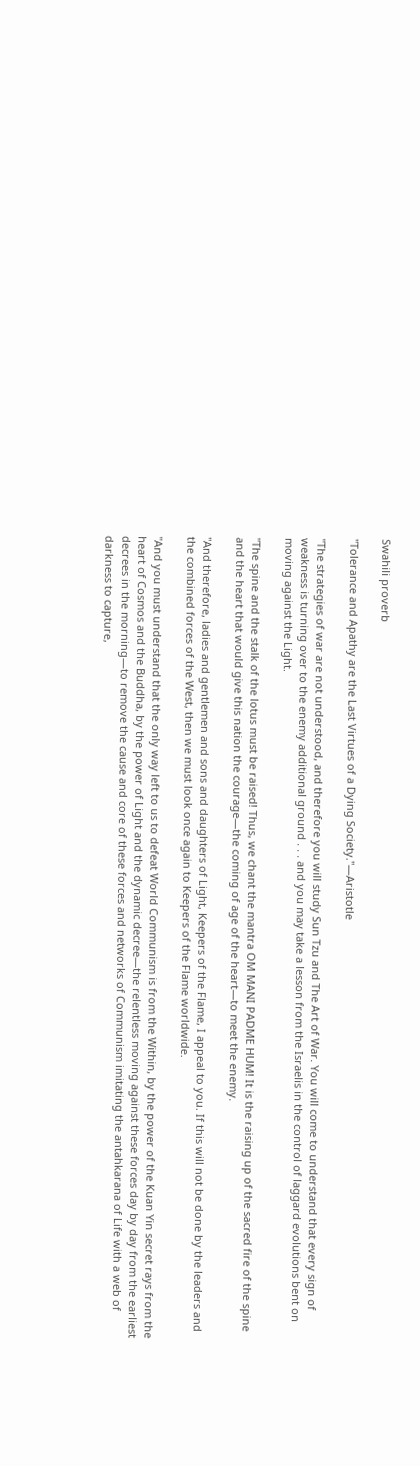Swahili proverb

"Tolerance and Apathy are the Last Virtues of a Dying Society."—Aristotle

"The strategies of war are not understood, and therefore you will study Sun Tzu and The Art of War. You will come to understand that every sign of weakness is turning over to the enemy additional ground . . . and you may take a lesson from the Israelis in the control of laggard evolutions bent on moving against the Light.

"The spine and the stalk of the lotus must be raised! Thus, we chant the mantra OM MANI PADME HUM! It is the raising up of the sacred fire of the spine and the heart that would give this nation the courage—the coming of age of the heart—to meet the enemy.

"And therefore, ladies and gentlemen and sons and daughters of Light, Keepers of the Flame, I appeal to you. If this will not be done by the leaders and the combined forces of the West, then we must look once again to Keepers of the Flame worldwide.

"And you must understand that the only way left to us to defeat World Communism is from the Within, by the power of the Kuan Yin secret rays from the heart of Cosmos and the Buddha, by the power of Light and the dynamic decree—the relentless moving against these forces day by day from the earliest decrees in the morning—to remove the cause and core of these forces and networks of Communism imitating the antahkarana of Life with a web of darkness to capture,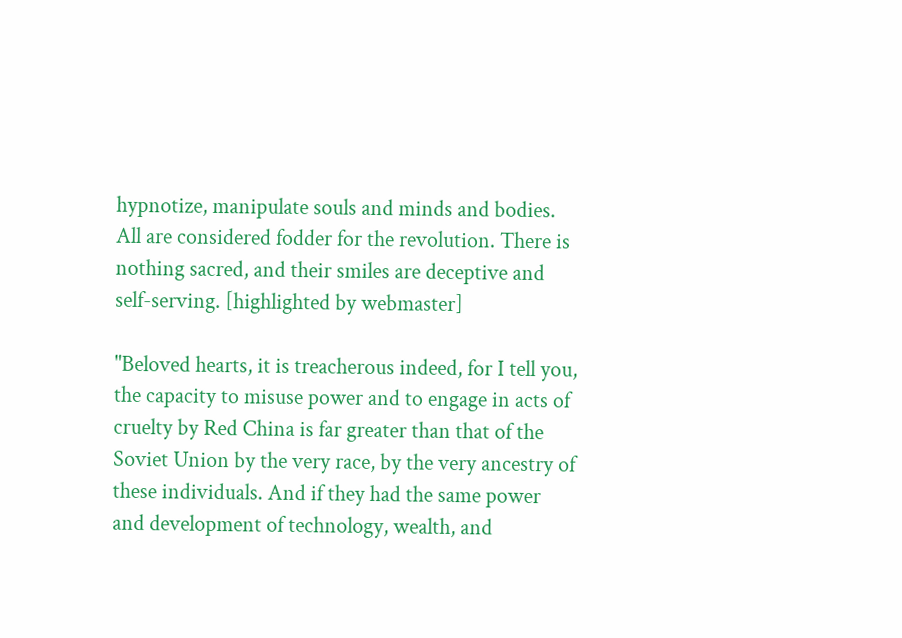hypnotize, manipulate souls and minds and bodies. All are considered fodder for the revolution. There is nothing sacred, and their smiles are deceptive and self-serving. [highlighted by webmaster]

"Beloved hearts, it is treacherous indeed, for I tell you, the capacity to misuse power and to engage in acts of cruelty by Red China is far greater than that of the Soviet Union by the very race, by the very ancestry of these individuals. And if they had the same power and development of technology, wealth, and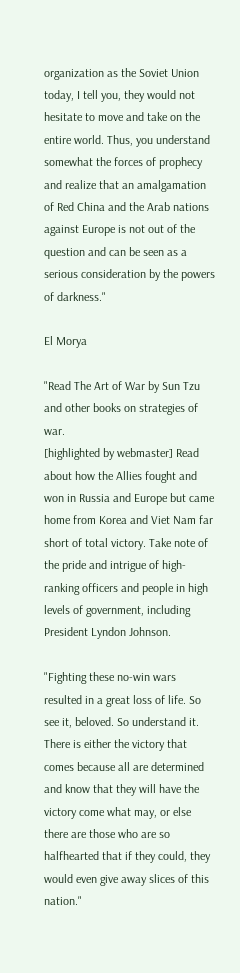organization as the Soviet Union today, I tell you, they would not hesitate to move and take on the entire world. Thus, you understand somewhat the forces of prophecy and realize that an amalgamation of Red China and the Arab nations against Europe is not out of the question and can be seen as a serious consideration by the powers of darkness."

El Morya

"Read The Art of War by Sun Tzu and other books on strategies of war.
[highlighted by webmaster] Read about how the Allies fought and won in Russia and Europe but came home from Korea and Viet Nam far short of total victory. Take note of the pride and intrigue of high-ranking officers and people in high levels of government, including President Lyndon Johnson.

"Fighting these no-win wars resulted in a great loss of life. So see it, beloved. So understand it. There is either the victory that comes because all are determined and know that they will have the victory come what may, or else there are those who are so halfhearted that if they could, they would even give away slices of this nation."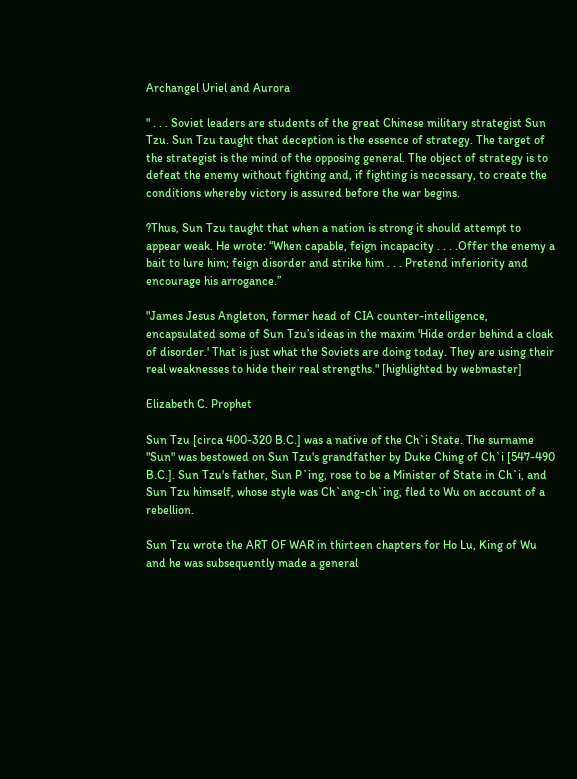Archangel Uriel and Aurora

" . . . Soviet leaders are students of the great Chinese military strategist Sun Tzu. Sun Tzu taught that deception is the essence of strategy. The target of the strategist is the mind of the opposing general. The object of strategy is to defeat the enemy without fighting and, if fighting is necessary, to create the conditions whereby victory is assured before the war begins.

?Thus, Sun Tzu taught that when a nation is strong it should attempt to appear weak. He wrote: “When capable, feign incapacity . . . .Offer the enemy a bait to lure him; feign disorder and strike him . . . Pretend inferiority and encourage his arrogance.”

"James Jesus Angleton, former head of CIA counter-intelligence, encapsulated some of Sun Tzu’s ideas in the maxim 'Hide order behind a cloak of disorder.' That is just what the Soviets are doing today. They are using their real weaknesses to hide their real strengths." [highlighted by webmaster]

Elizabeth C. Prophet

Sun Tzu [circa 400-320 B.C.] was a native of the Ch`i State. The surname "Sun" was bestowed on Sun Tzu's grandfather by Duke Ching of Ch`i [547-490 B.C.]. Sun Tzu's father, Sun P`ing, rose to be a Minister of State in Ch`i, and Sun Tzu himself, whose style was Ch`ang-ch`ing, fled to Wu on account of a rebellion.

Sun Tzu wrote the ART OF WAR in thirteen chapters for Ho Lu, King of Wu and he was subsequently made a general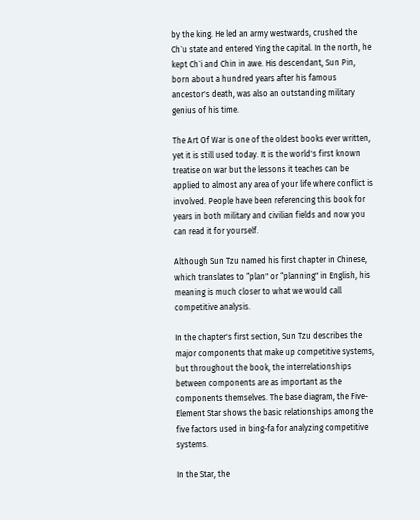by the king. He led an army westwards, crushed the Ch`u state and entered Ying the capital. In the north, he kept Ch`i and Chin in awe. His descendant, Sun Pin, born about a hundred years after his famous ancestor's death, was also an outstanding military genius of his time.

The Art Of War is one of the oldest books ever written, yet it is still used today. It is the world's first known treatise on war but the lessons it teaches can be applied to almost any area of your life where conflict is involved. People have been referencing this book for years in both military and civilian fields and now you can read it for yourself.

Although Sun Tzu named his first chapter in Chinese, which translates to “plan" or “planning" in English, his meaning is much closer to what we would call competitive analysis.

In the chapter's first section, Sun Tzu describes the major components that make up competitive systems, but throughout the book, the interrelationships between components are as important as the components themselves. The base diagram, the Five-Element Star shows the basic relationships among the five factors used in bing-fa for analyzing competitive systems.

In the Star, the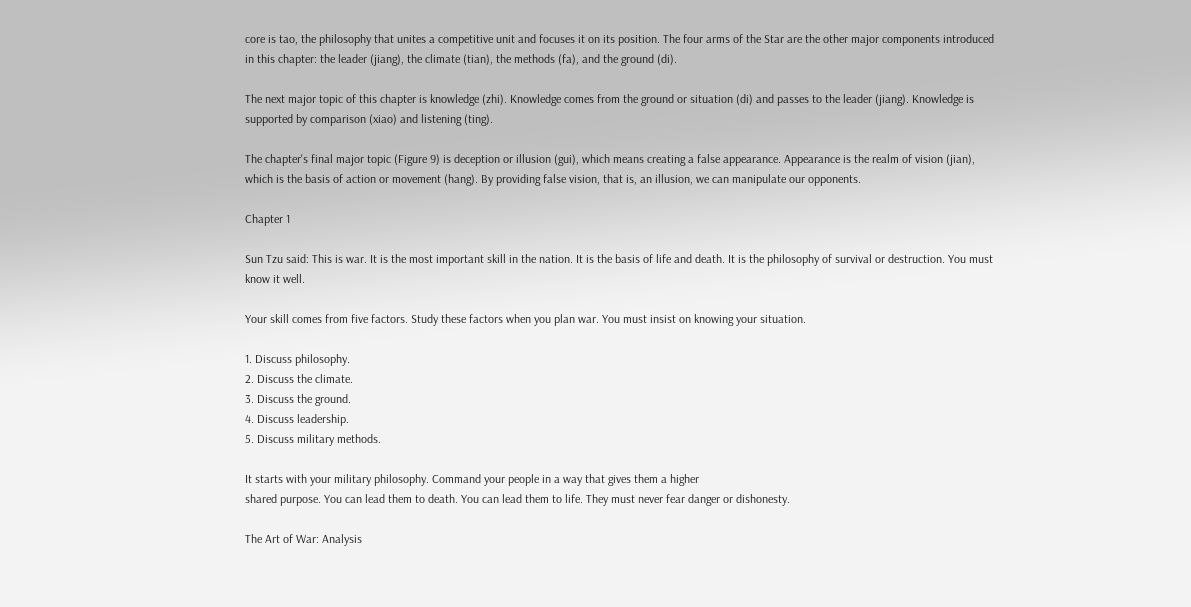core is tao, the philosophy that unites a competitive unit and focuses it on its position. The four arms of the Star are the other major components introduced in this chapter: the leader (jiang), the climate (tian), the methods (fa), and the ground (di).

The next major topic of this chapter is knowledge (zhi). Knowledge comes from the ground or situation (di) and passes to the leader (jiang). Knowledge is supported by comparison (xiao) and listening (ting).

The chapter's final major topic (Figure 9) is deception or illusion (gui), which means creating a false appearance. Appearance is the realm of vision (jian), which is the basis of action or movement (hang). By providing false vision, that is, an illusion, we can manipulate our opponents.

Chapter 1

Sun Tzu said: This is war. It is the most important skill in the nation. It is the basis of life and death. It is the philosophy of survival or destruction. You must know it well.

Your skill comes from five factors. Study these factors when you plan war. You must insist on knowing your situation.

1. Discuss philosophy.
2. Discuss the climate.
3. Discuss the ground.
4. Discuss leadership.
5. Discuss military methods.

It starts with your military philosophy. Command your people in a way that gives them a higher
shared purpose. You can lead them to death. You can lead them to life. They must never fear danger or dishonesty.

The Art of War: Analysis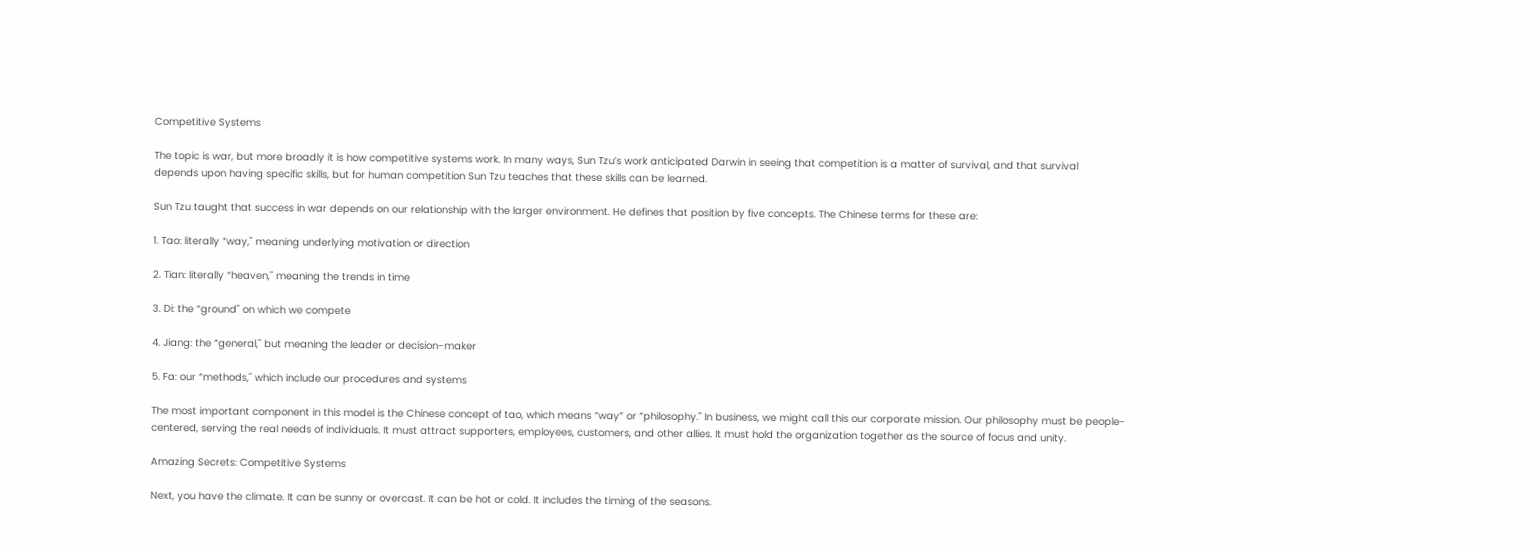Competitive Systems

The topic is war, but more broadly it is how competitive systems work. In many ways, Sun Tzu’s work anticipated Darwin in seeing that competition is a matter of survival, and that survival
depends upon having specific skills, but for human competition Sun Tzu teaches that these skills can be learned.

Sun Tzu taught that success in war depends on our relationship with the larger environment. He defines that position by five concepts. The Chinese terms for these are:

1. Tao: literally “way," meaning underlying motivation or direction

2. Tian: literally “heaven," meaning the trends in time

3. Di: the “ground" on which we compete

4. Jiang: the “general," but meaning the leader or decision-maker

5. Fa: our “methods," which include our procedures and systems

The most important component in this model is the Chinese concept of tao, which means “way” or “philosophy." In business, we might call this our corporate mission. Our philosophy must be people-centered, serving the real needs of individuals. It must attract supporters, employees, customers, and other allies. It must hold the organization together as the source of focus and unity.

Amazing Secrets: Competitive Systems

Next, you have the climate. It can be sunny or overcast. It can be hot or cold. It includes the timing of the seasons.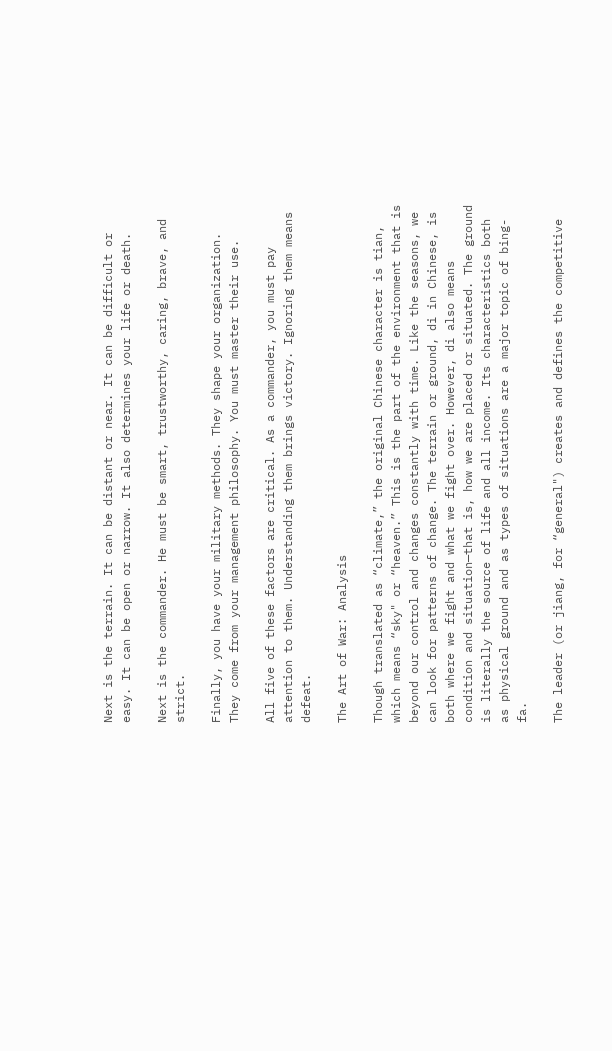Next is the terrain. It can be distant or near. It can be difficult or easy. It can be open or narrow. It also determines your life or death.

Next is the commander. He must be smart, trustworthy, caring, brave, and strict.

Finally, you have your military methods. They shape your organization. They come from your management philosophy. You must master their use.

All five of these factors are critical. As a commander, you must pay attention to them. Understanding them brings victory. Ignoring them means defeat.

The Art of War: Analysis

Though translated as “climate,” the original Chinese character is tian, which means “sky" or “heaven.” This is the part of the environment that is beyond our control and changes constantly with time. Like the seasons, we can look for patterns of change. The terrain or ground, di in Chinese, is both where we fight and what we fight over. However, di also means condition and situation—that is, how we are placed or situated. The ground is literally the source of life and all income. Its characteristics both as physical ground and as types of situations are a major topic of bing-fa.

The leader (or jiang, for “general") creates and defines the competitive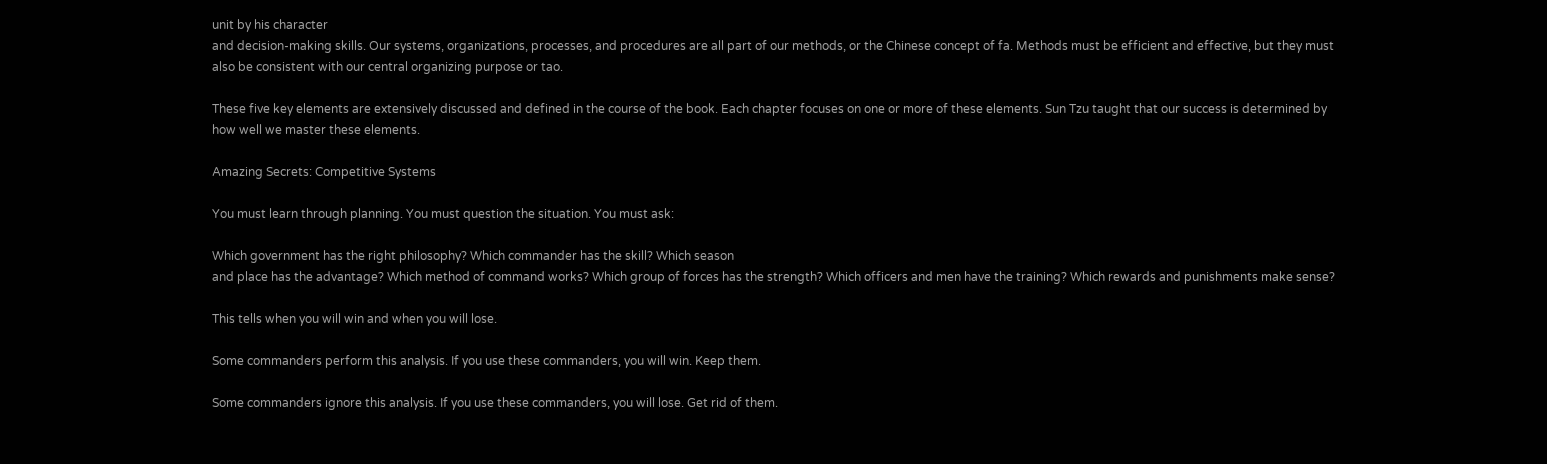unit by his character
and decision-making skills. Our systems, organizations, processes, and procedures are all part of our methods, or the Chinese concept of fa. Methods must be efficient and effective, but they must also be consistent with our central organizing purpose or tao.

These five key elements are extensively discussed and defined in the course of the book. Each chapter focuses on one or more of these elements. Sun Tzu taught that our success is determined by how well we master these elements.

Amazing Secrets: Competitive Systems

You must learn through planning. You must question the situation. You must ask:

Which government has the right philosophy? Which commander has the skill? Which season
and place has the advantage? Which method of command works? Which group of forces has the strength? Which officers and men have the training? Which rewards and punishments make sense?

This tells when you will win and when you will lose.

Some commanders perform this analysis. If you use these commanders, you will win. Keep them.

Some commanders ignore this analysis. If you use these commanders, you will lose. Get rid of them.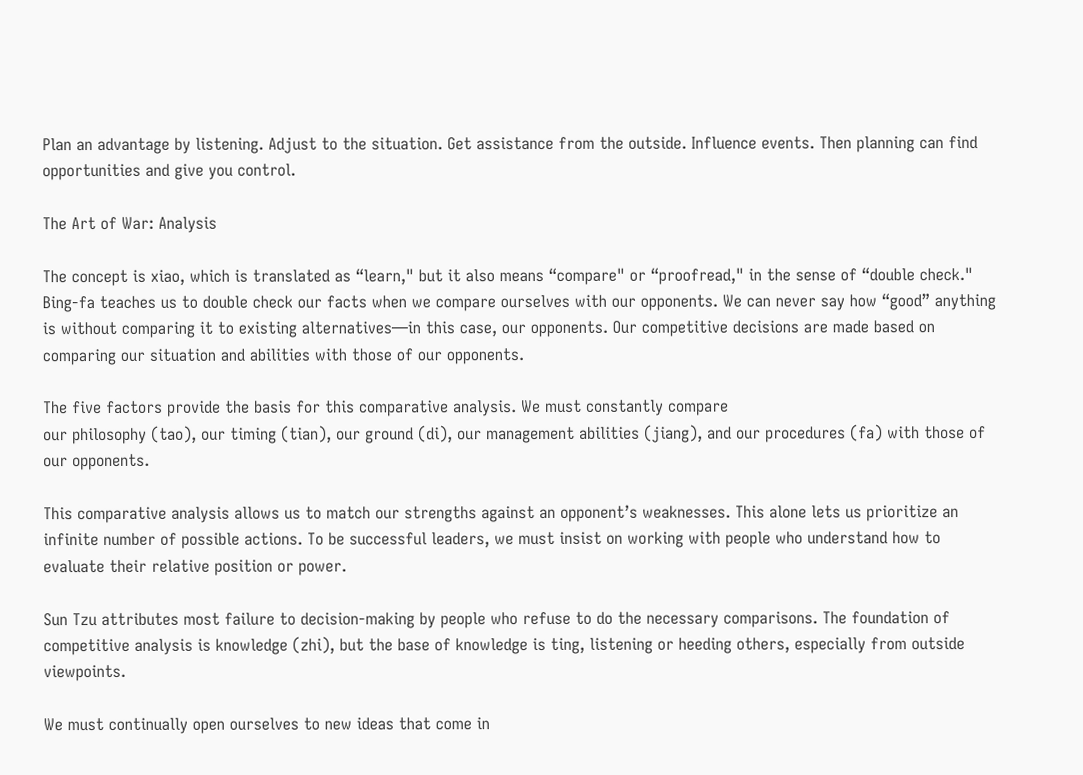Plan an advantage by listening. Adjust to the situation. Get assistance from the outside. Influence events. Then planning can find opportunities and give you control.

The Art of War: Analysis

The concept is xiao, which is translated as “learn," but it also means “compare" or “proofread," in the sense of “double check." Bing-fa teaches us to double check our facts when we compare ourselves with our opponents. We can never say how “good” anything is without comparing it to existing alternatives—in this case, our opponents. Our competitive decisions are made based on comparing our situation and abilities with those of our opponents.

The five factors provide the basis for this comparative analysis. We must constantly compare
our philosophy (tao), our timing (tian), our ground (di), our management abilities (jiang), and our procedures (fa) with those of our opponents.

This comparative analysis allows us to match our strengths against an opponent’s weaknesses. This alone lets us prioritize an infinite number of possible actions. To be successful leaders, we must insist on working with people who understand how to evaluate their relative position or power.

Sun Tzu attributes most failure to decision-making by people who refuse to do the necessary comparisons. The foundation of competitive analysis is knowledge (zhi), but the base of knowledge is ting, listening or heeding others, especially from outside viewpoints.

We must continually open ourselves to new ideas that come in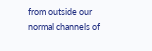from outside our normal channels of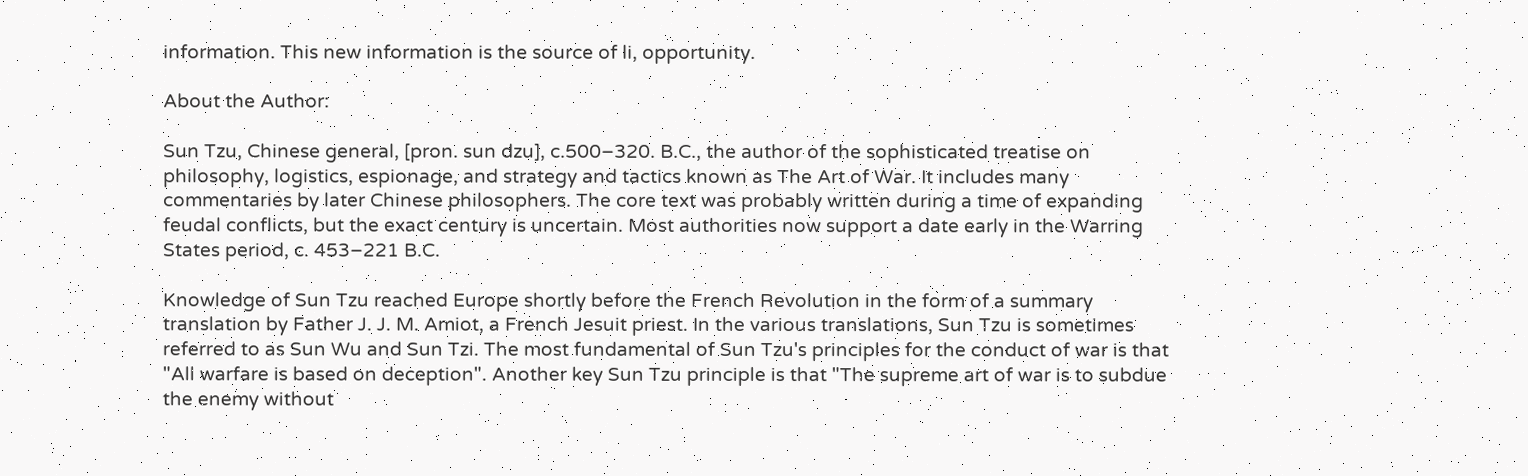information. This new information is the source of li, opportunity.

About the Author:

Sun Tzu, Chinese general, [pron. sun dzu], c.500–320. B.C., the author of the sophisticated treatise on philosophy, logistics, espionage, and strategy and tactics known as The Art of War. It includes many commentaries by later Chinese philosophers. The core text was probably written during a time of expanding feudal conflicts, but the exact century is uncertain. Most authorities now support a date early in the Warring States period, c. 453–221 B.C.

Knowledge of Sun Tzu reached Europe shortly before the French Revolution in the form of a summary translation by Father J. J. M. Amiot, a French Jesuit priest. In the various translations, Sun Tzu is sometimes referred to as Sun Wu and Sun Tzi. The most fundamental of Sun Tzu's principles for the conduct of war is that "All warfare is based on deception". Another key Sun Tzu principle is that "The supreme art of war is to subdue the enemy without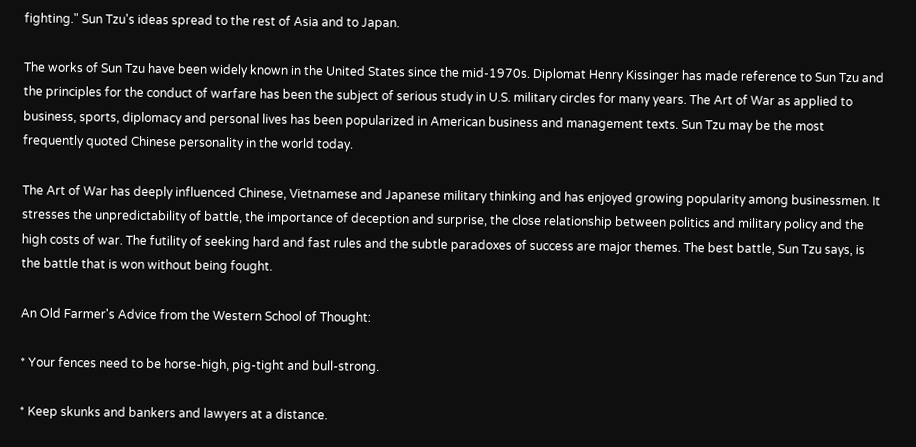fighting." Sun Tzu's ideas spread to the rest of Asia and to Japan.

The works of Sun Tzu have been widely known in the United States since the mid-1970s. Diplomat Henry Kissinger has made reference to Sun Tzu and the principles for the conduct of warfare has been the subject of serious study in U.S. military circles for many years. The Art of War as applied to business, sports, diplomacy and personal lives has been popularized in American business and management texts. Sun Tzu may be the most frequently quoted Chinese personality in the world today.

The Art of War has deeply influenced Chinese, Vietnamese and Japanese military thinking and has enjoyed growing popularity among businessmen. It stresses the unpredictability of battle, the importance of deception and surprise, the close relationship between politics and military policy and the high costs of war. The futility of seeking hard and fast rules and the subtle paradoxes of success are major themes. The best battle, Sun Tzu says, is the battle that is won without being fought.

An Old Farmer's Advice from the Western School of Thought:

* Your fences need to be horse-high, pig-tight and bull-strong.

* Keep skunks and bankers and lawyers at a distance.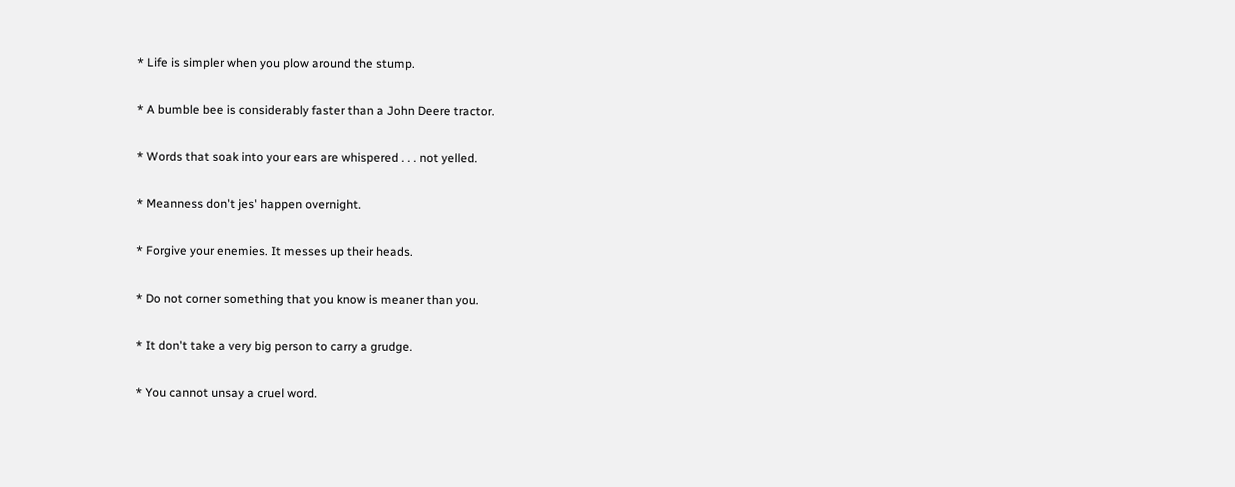* Life is simpler when you plow around the stump.

* A bumble bee is considerably faster than a John Deere tractor.

* Words that soak into your ears are whispered . . . not yelled.

* Meanness don't jes' happen overnight.

* Forgive your enemies. It messes up their heads.

* Do not corner something that you know is meaner than you.

* It don't take a very big person to carry a grudge.

* You cannot unsay a cruel word.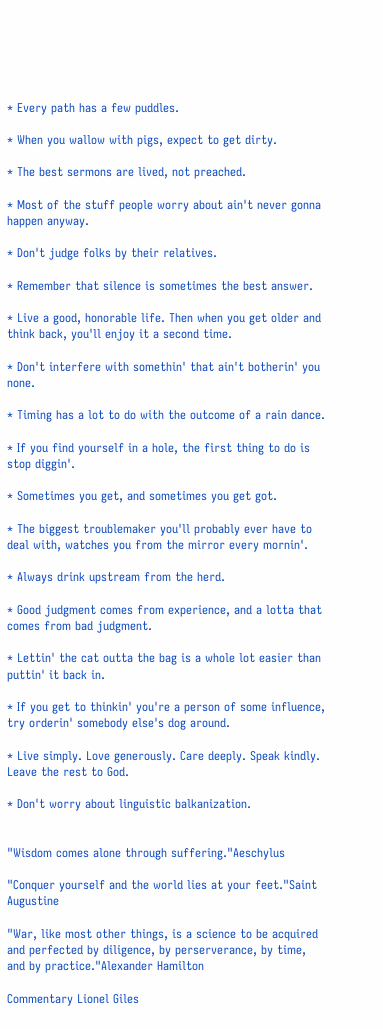* Every path has a few puddles.

* When you wallow with pigs, expect to get dirty.

* The best sermons are lived, not preached.

* Most of the stuff people worry about ain't never gonna happen anyway.

* Don't judge folks by their relatives.

* Remember that silence is sometimes the best answer.

* Live a good, honorable life. Then when you get older and think back, you'll enjoy it a second time.

* Don't interfere with somethin' that ain't botherin' you none.

* Timing has a lot to do with the outcome of a rain dance.

* If you find yourself in a hole, the first thing to do is stop diggin'.

* Sometimes you get, and sometimes you get got.

* The biggest troublemaker you'll probably ever have to deal with, watches you from the mirror every mornin'.

* Always drink upstream from the herd.

* Good judgment comes from experience, and a lotta that comes from bad judgment.

* Lettin' the cat outta the bag is a whole lot easier than puttin' it back in.

* If you get to thinkin' you're a person of some influence, try orderin' somebody else's dog around.

* Live simply. Love generously. Care deeply. Speak kindly. Leave the rest to God.

* Don't worry about linguistic balkanization.


"Wisdom comes alone through suffering."Aeschylus

"Conquer yourself and the world lies at your feet."Saint Augustine

"War, like most other things, is a science to be acquired and perfected by diligence, by perserverance, by time, and by practice."Alexander Hamilton

Commentary Lionel Giles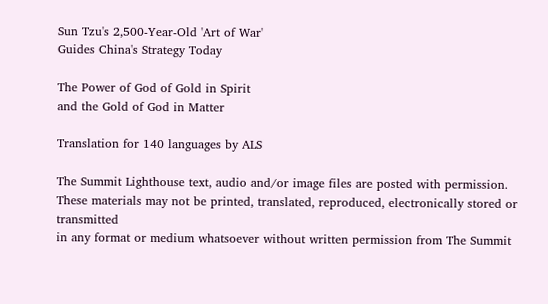Sun Tzu's 2,500-Year-Old 'Art of War'
Guides China's Strategy Today

The Power of God of Gold in Spirit
and the Gold of God in Matter

Translation for 140 languages by ALS

The Summit Lighthouse text, audio and/or image files are posted with permission.
These materials may not be printed, translated, reproduced, electronically stored or transmitted
in any format or medium whatsoever without written permission from The Summit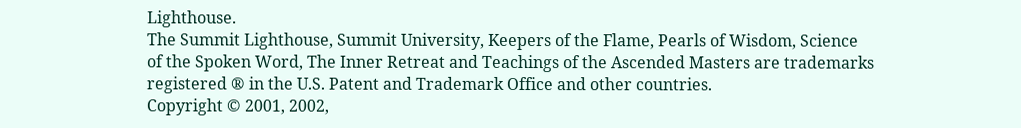Lighthouse.
The Summit Lighthouse, Summit University, Keepers of the Flame, Pearls of Wisdom, Science
of the Spoken Word, The Inner Retreat and Teachings of the Ascended Masters are trademarks
registered ® in the U.S. Patent and Trademark Office and other countries.
Copyright © 2001, 2002,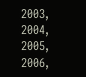2003, 2004, 2005, 2006,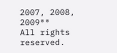2007, 2008, 2009®®
All rights reserved.